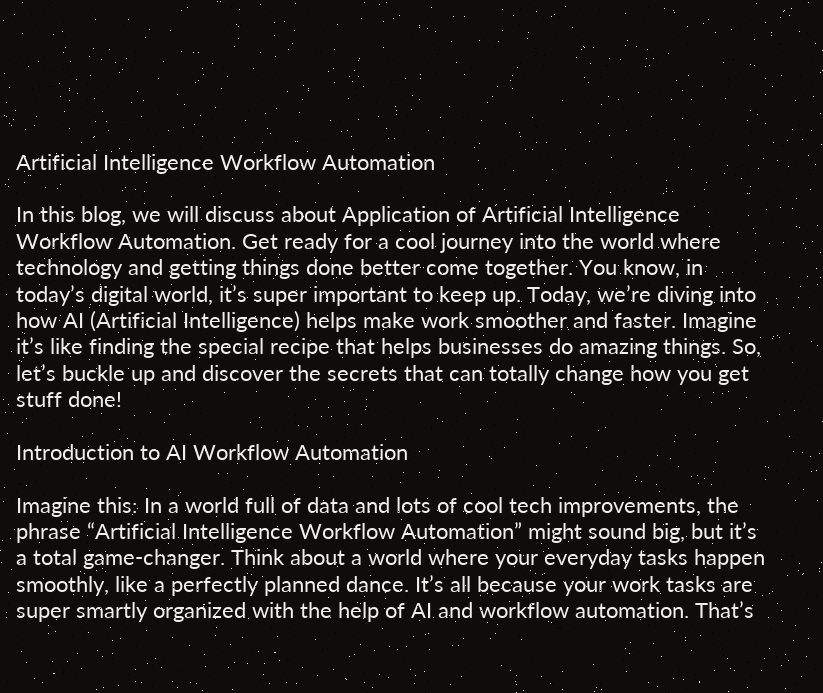Artificial Intelligence Workflow Automation

In this blog, we will discuss about Application of Artificial Intelligence Workflow Automation. Get ready for a cool journey into the world where technology and getting things done better come together. You know, in today’s digital world, it’s super important to keep up. Today, we’re diving into how AI (Artificial Intelligence) helps make work smoother and faster. Imagine it’s like finding the special recipe that helps businesses do amazing things. So, let’s buckle up and discover the secrets that can totally change how you get stuff done!

Introduction to AI Workflow Automation

Imagine this: In a world full of data and lots of cool tech improvements, the phrase “Artificial Intelligence Workflow Automation” might sound big, but it’s a total game-changer. Think about a world where your everyday tasks happen smoothly, like a perfectly planned dance. It’s all because your work tasks are super smartly organized with the help of AI and workflow automation. That’s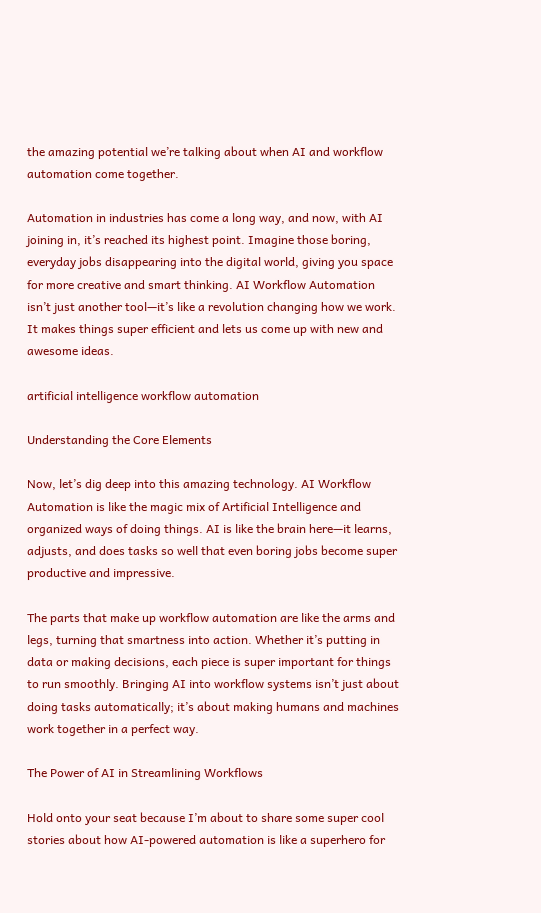the amazing potential we’re talking about when AI and workflow automation come together.

Automation in industries has come a long way, and now, with AI joining in, it’s reached its highest point. Imagine those boring, everyday jobs disappearing into the digital world, giving you space for more creative and smart thinking. AI Workflow Automation isn’t just another tool—it’s like a revolution changing how we work. It makes things super efficient and lets us come up with new and awesome ideas.

artificial intelligence workflow automation

Understanding the Core Elements

Now, let’s dig deep into this amazing technology. AI Workflow Automation is like the magic mix of Artificial Intelligence and organized ways of doing things. AI is like the brain here—it learns, adjusts, and does tasks so well that even boring jobs become super productive and impressive.

The parts that make up workflow automation are like the arms and legs, turning that smartness into action. Whether it’s putting in data or making decisions, each piece is super important for things to run smoothly. Bringing AI into workflow systems isn’t just about doing tasks automatically; it’s about making humans and machines work together in a perfect way.

The Power of AI in Streamlining Workflows

Hold onto your seat because I’m about to share some super cool stories about how AI-powered automation is like a superhero for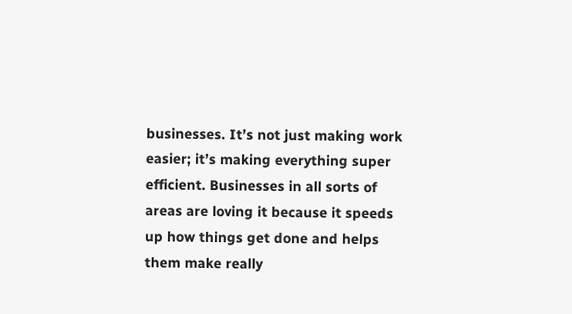businesses. It’s not just making work easier; it’s making everything super efficient. Businesses in all sorts of areas are loving it because it speeds up how things get done and helps them make really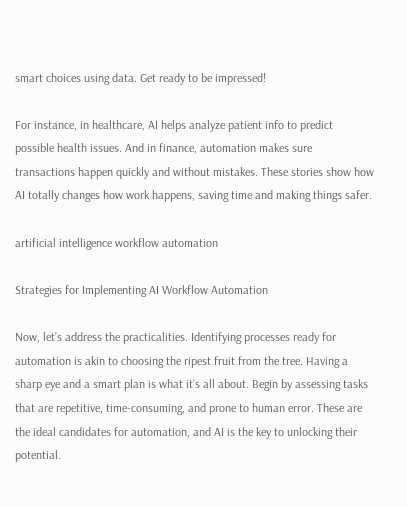smart choices using data. Get ready to be impressed!

For instance, in healthcare, AI helps analyze patient info to predict possible health issues. And in finance, automation makes sure transactions happen quickly and without mistakes. These stories show how AI totally changes how work happens, saving time and making things safer.

artificial intelligence workflow automation

Strategies for Implementing AI Workflow Automation

Now, let’s address the practicalities. Identifying processes ready for automation is akin to choosing the ripest fruit from the tree. Having a sharp eye and a smart plan is what it’s all about. Begin by assessing tasks that are repetitive, time-consuming, and prone to human error. These are the ideal candidates for automation, and AI is the key to unlocking their potential.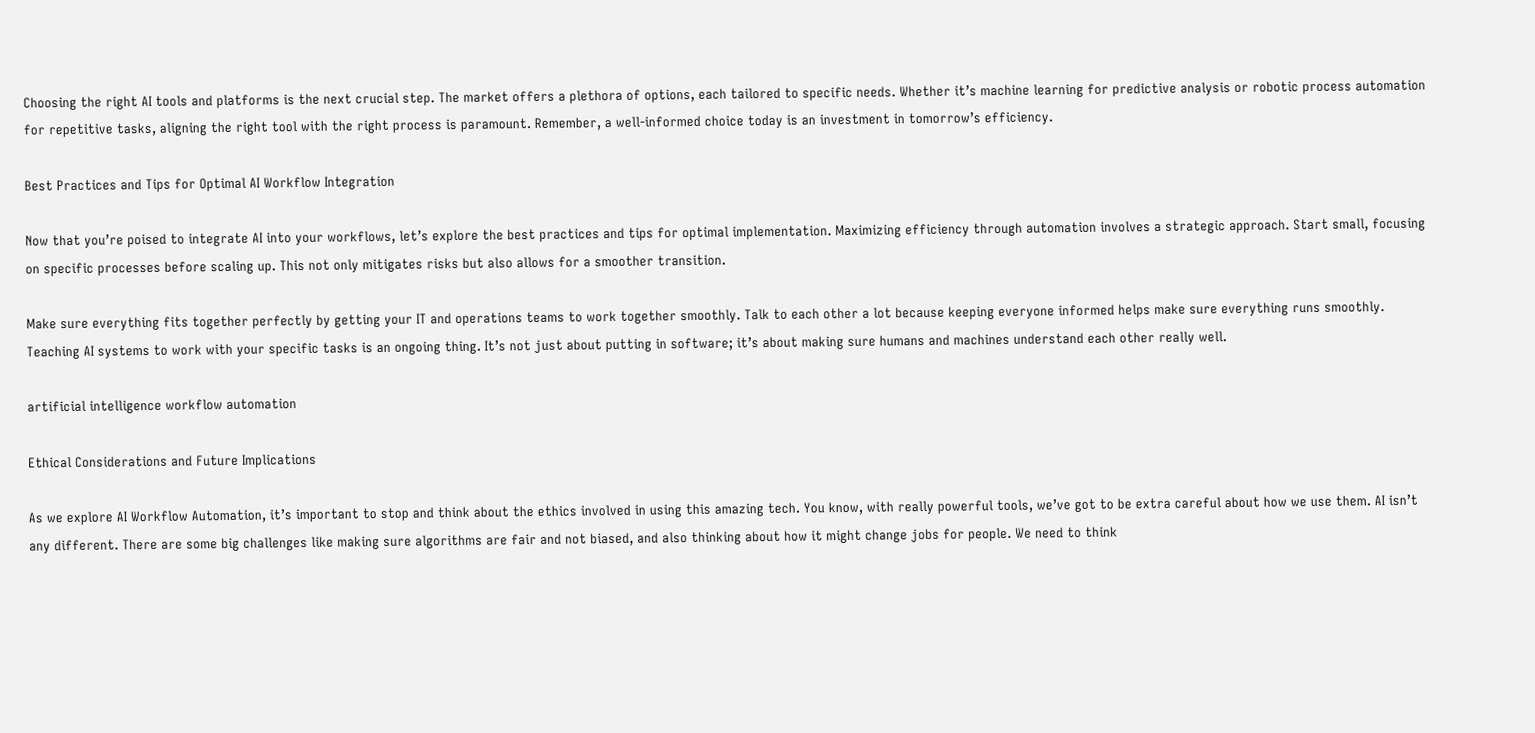Choosing the right AI tools and platforms is the next crucial step. The market offers a plethora of options, each tailored to specific needs. Whether it’s machine learning for predictive analysis or robotic process automation for repetitive tasks, aligning the right tool with the right process is paramount. Remember, a well-informed choice today is an investment in tomorrow’s efficiency.

Best Practices and Tips for Optimal AI Workflow Integration

Now that you’re poised to integrate AI into your workflows, let’s explore the best practices and tips for optimal implementation. Maximizing efficiency through automation involves a strategic approach. Start small, focusing on specific processes before scaling up. This not only mitigates risks but also allows for a smoother transition.

Make sure everything fits together perfectly by getting your IT and operations teams to work together smoothly. Talk to each other a lot because keeping everyone informed helps make sure everything runs smoothly. Teaching AI systems to work with your specific tasks is an ongoing thing. It’s not just about putting in software; it’s about making sure humans and machines understand each other really well.

artificial intelligence workflow automation

Ethical Considerations and Future Implications

As we explore AI Workflow Automation, it’s important to stop and think about the ethics involved in using this amazing tech. You know, with really powerful tools, we’ve got to be extra careful about how we use them. AI isn’t any different. There are some big challenges like making sure algorithms are fair and not biased, and also thinking about how it might change jobs for people. We need to think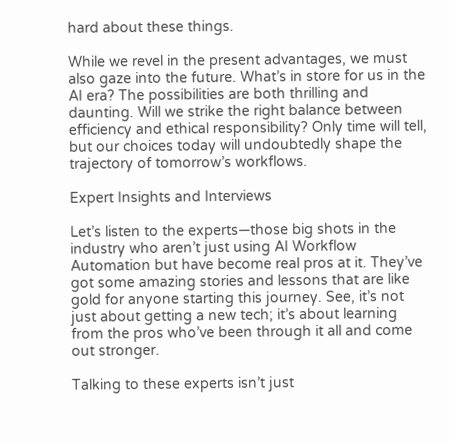hard about these things.

While we revel in the present advantages, we must also gaze into the future. What’s in store for us in the AI era? The possibilities are both thrilling and daunting. Will we strike the right balance between efficiency and ethical responsibility? Only time will tell, but our choices today will undoubtedly shape the trajectory of tomorrow’s workflows.

Expert Insights and Interviews

Let’s listen to the experts—those big shots in the industry who aren’t just using AI Workflow Automation but have become real pros at it. They’ve got some amazing stories and lessons that are like gold for anyone starting this journey. See, it’s not just about getting a new tech; it’s about learning from the pros who’ve been through it all and come out stronger.

Talking to these experts isn’t just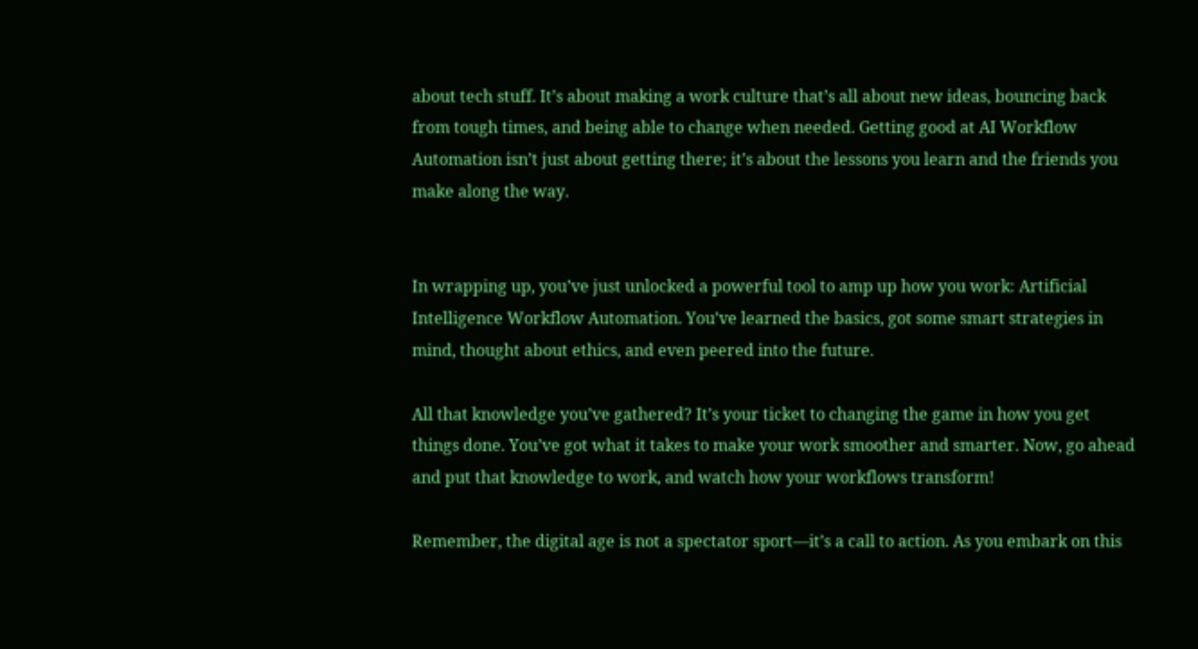about tech stuff. It’s about making a work culture that’s all about new ideas, bouncing back from tough times, and being able to change when needed. Getting good at AI Workflow Automation isn’t just about getting there; it’s about the lessons you learn and the friends you make along the way.


In wrapping up, you’ve just unlocked a powerful tool to amp up how you work: Artificial Intelligence Workflow Automation. You’ve learned the basics, got some smart strategies in mind, thought about ethics, and even peered into the future.

All that knowledge you’ve gathered? It’s your ticket to changing the game in how you get things done. You’ve got what it takes to make your work smoother and smarter. Now, go ahead and put that knowledge to work, and watch how your workflows transform!

Remember, the digital age is not a spectator sport—it’s a call to action. As you embark on this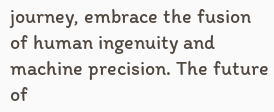journey, embrace the fusion of human ingenuity and machine precision. The future of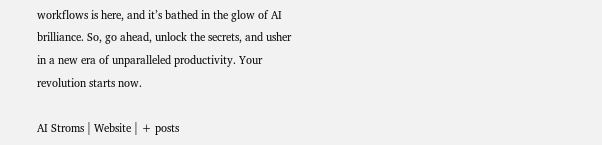workflows is here, and it’s bathed in the glow of AI brilliance. So, go ahead, unlock the secrets, and usher in a new era of unparalleled productivity. Your revolution starts now.

AI Stroms | Website | + posts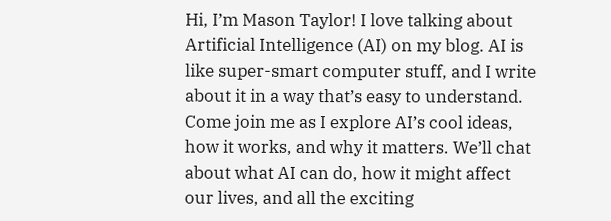Hi, I’m Mason Taylor! I love talking about Artificial Intelligence (AI) on my blog. AI is like super-smart computer stuff, and I write about it in a way that’s easy to understand. Come join me as I explore AI’s cool ideas, how it works, and why it matters. We’ll chat about what AI can do, how it might affect our lives, and all the exciting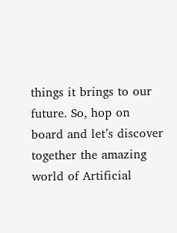things it brings to our future. So, hop on board and let’s discover together the amazing world of Artificial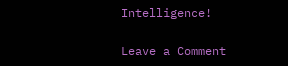Intelligence!

Leave a Comment